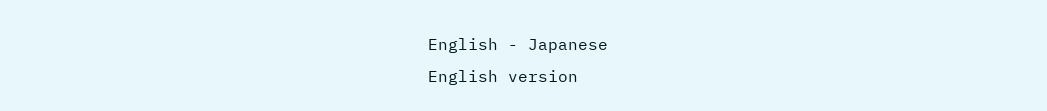English - Japanese
English version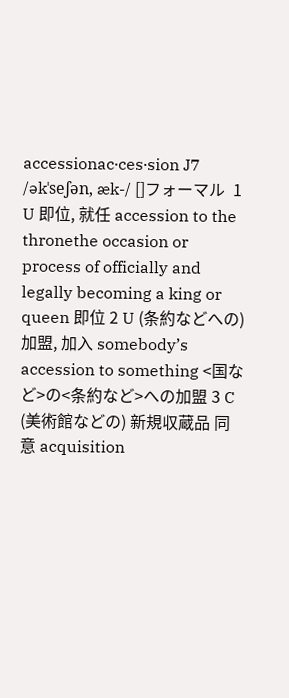accessionac‧ces‧sion J7 /əkˈseʃən, æk-/ []フォーマル  1 U 即位, 就任 accession to the thronethe occasion or process of officially and legally becoming a king or queen 即位 2 U (条約などへの) 加盟, 加入 somebody’s accession to something <国など>の<条約など>への加盟 3 C (美術館などの) 新規収蔵品 同意 acquisition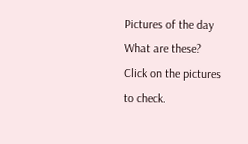Pictures of the day
What are these?
Click on the pictures to check.